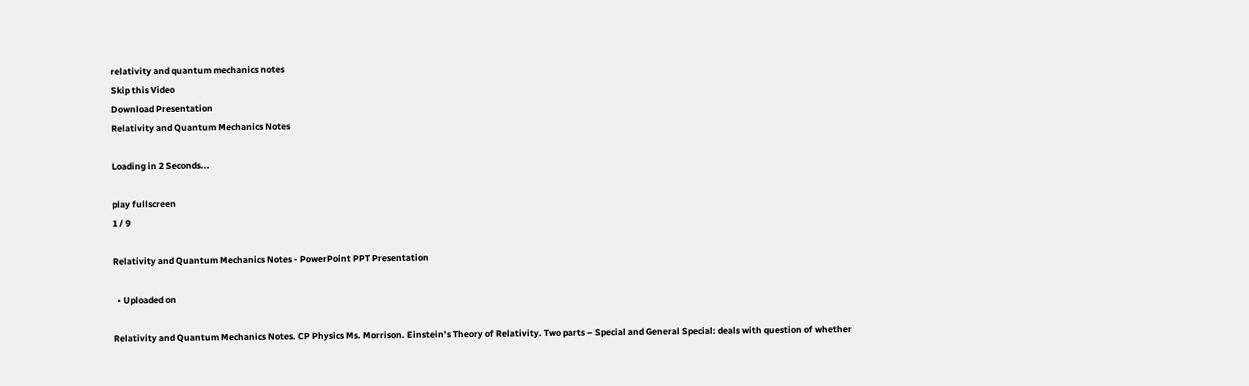relativity and quantum mechanics notes
Skip this Video
Download Presentation
Relativity and Quantum Mechanics Notes

Loading in 2 Seconds...

play fullscreen
1 / 9

Relativity and Quantum Mechanics Notes - PowerPoint PPT Presentation

  • Uploaded on

Relativity and Quantum Mechanics Notes. CP Physics Ms. Morrison. Einstein’s Theory of Relativity. Two parts – Special and General Special: deals with question of whether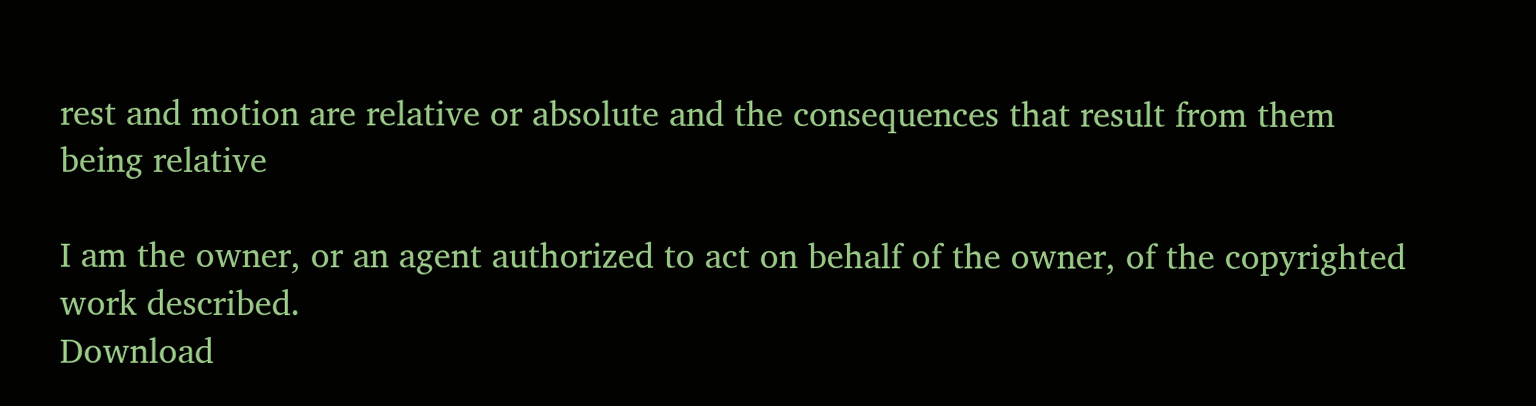rest and motion are relative or absolute and the consequences that result from them being relative

I am the owner, or an agent authorized to act on behalf of the owner, of the copyrighted work described.
Download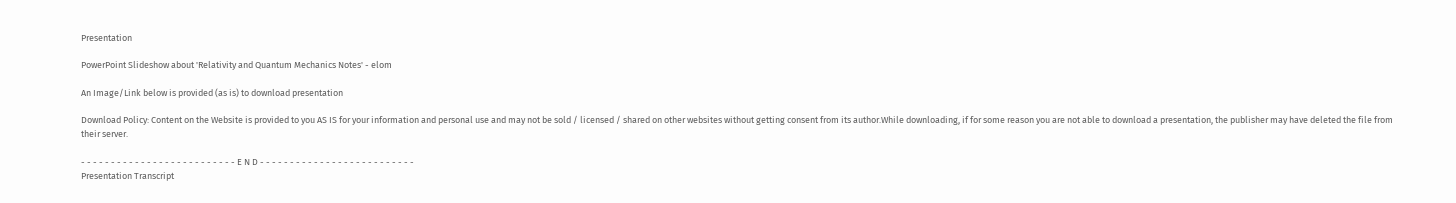Presentation

PowerPoint Slideshow about 'Relativity and Quantum Mechanics Notes' - elom

An Image/Link below is provided (as is) to download presentation

Download Policy: Content on the Website is provided to you AS IS for your information and personal use and may not be sold / licensed / shared on other websites without getting consent from its author.While downloading, if for some reason you are not able to download a presentation, the publisher may have deleted the file from their server.

- - - - - - - - - - - - - - - - - - - - - - - - - - E N D - - - - - - - - - - - - - - - - - - - - - - - - - -
Presentation Transcript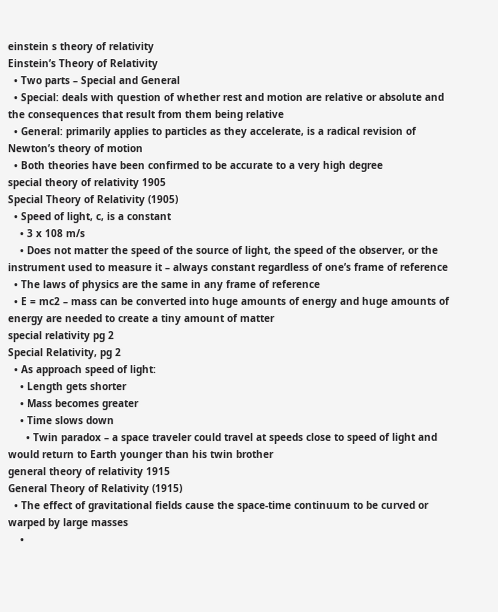einstein s theory of relativity
Einstein’s Theory of Relativity
  • Two parts – Special and General
  • Special: deals with question of whether rest and motion are relative or absolute and the consequences that result from them being relative
  • General: primarily applies to particles as they accelerate, is a radical revision of Newton’s theory of motion
  • Both theories have been confirmed to be accurate to a very high degree
special theory of relativity 1905
Special Theory of Relativity (1905)
  • Speed of light, c, is a constant
    • 3 x 108 m/s
    • Does not matter the speed of the source of light, the speed of the observer, or the instrument used to measure it – always constant regardless of one’s frame of reference
  • The laws of physics are the same in any frame of reference
  • E = mc2 – mass can be converted into huge amounts of energy and huge amounts of energy are needed to create a tiny amount of matter
special relativity pg 2
Special Relativity, pg 2
  • As approach speed of light:
    • Length gets shorter
    • Mass becomes greater
    • Time slows down
      • Twin paradox – a space traveler could travel at speeds close to speed of light and would return to Earth younger than his twin brother
general theory of relativity 1915
General Theory of Relativity (1915)
  • The effect of gravitational fields cause the space-time continuum to be curved or warped by large masses
    •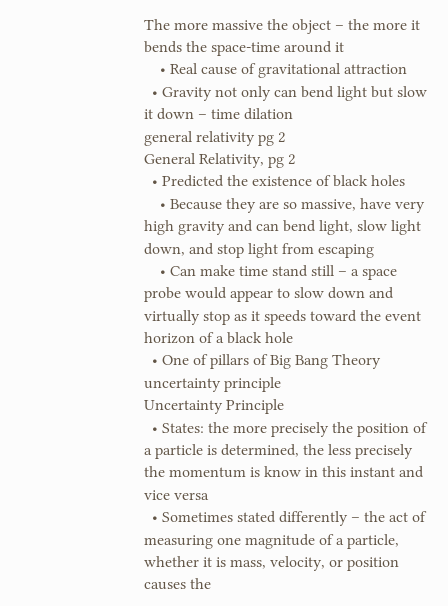The more massive the object – the more it bends the space-time around it
    • Real cause of gravitational attraction
  • Gravity not only can bend light but slow it down – time dilation
general relativity pg 2
General Relativity, pg 2
  • Predicted the existence of black holes
    • Because they are so massive, have very high gravity and can bend light, slow light down, and stop light from escaping
    • Can make time stand still – a space probe would appear to slow down and virtually stop as it speeds toward the event horizon of a black hole
  • One of pillars of Big Bang Theory
uncertainty principle
Uncertainty Principle
  • States: the more precisely the position of a particle is determined, the less precisely the momentum is know in this instant and vice versa
  • Sometimes stated differently – the act of measuring one magnitude of a particle, whether it is mass, velocity, or position causes the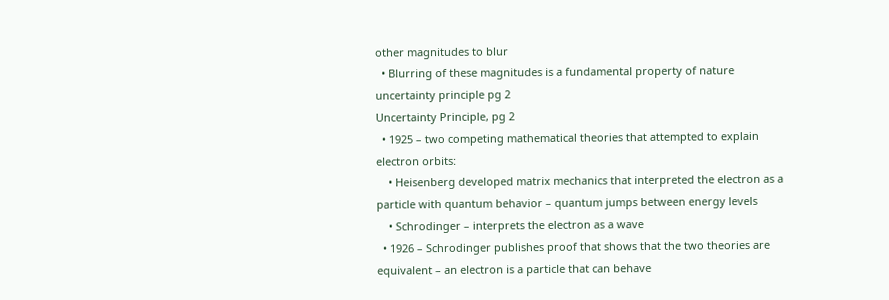other magnitudes to blur
  • Blurring of these magnitudes is a fundamental property of nature
uncertainty principle pg 2
Uncertainty Principle, pg 2
  • 1925 – two competing mathematical theories that attempted to explain electron orbits:
    • Heisenberg developed matrix mechanics that interpreted the electron as a particle with quantum behavior – quantum jumps between energy levels
    • Schrodinger – interprets the electron as a wave
  • 1926 – Schrodinger publishes proof that shows that the two theories are equivalent – an electron is a particle that can behave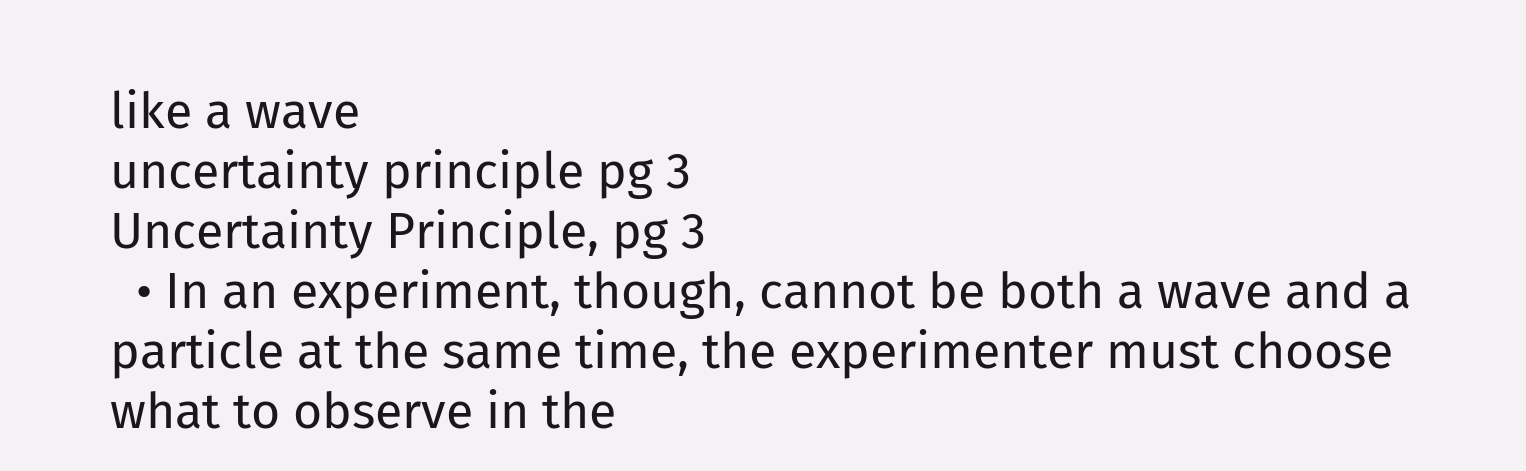like a wave
uncertainty principle pg 3
Uncertainty Principle, pg 3
  • In an experiment, though, cannot be both a wave and a particle at the same time, the experimenter must choose what to observe in the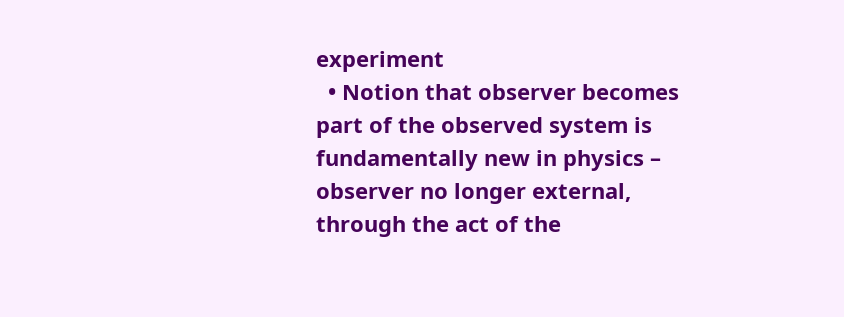experiment
  • Notion that observer becomes part of the observed system is fundamentally new in physics – observer no longer external, through the act of the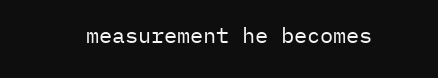measurement he becomes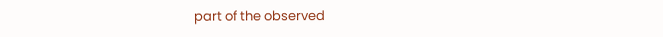part of the observed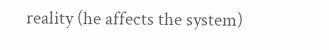reality (he affects the system)